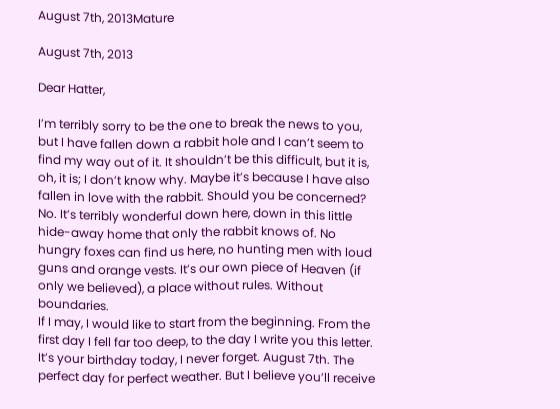August 7th, 2013Mature

August 7th, 2013

Dear Hatter,

I’m terribly sorry to be the one to break the news to you, but I have fallen down a rabbit hole and I can’t seem to find my way out of it. It shouldn’t be this difficult, but it is, oh, it is; I don’t know why. Maybe it’s because I have also fallen in love with the rabbit. Should you be concerned? No. It’s terribly wonderful down here, down in this little hide-away home that only the rabbit knows of. No hungry foxes can find us here, no hunting men with loud guns and orange vests. It’s our own piece of Heaven (if only we believed), a place without rules. Without boundaries.
If I may, I would like to start from the beginning. From the first day I fell far too deep, to the day I write you this letter. It’s your birthday today, I never forget. August 7th. The perfect day for perfect weather. But I believe you’ll receive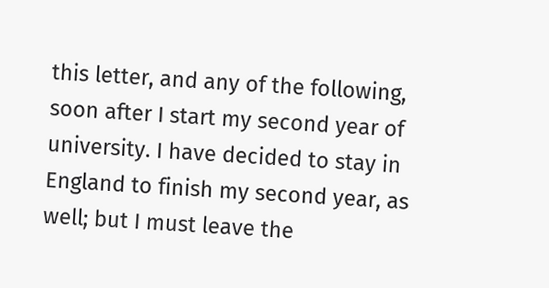this letter, and any of the following, soon after I start my second year of university. I have decided to stay in England to finish my second year, as well; but I must leave the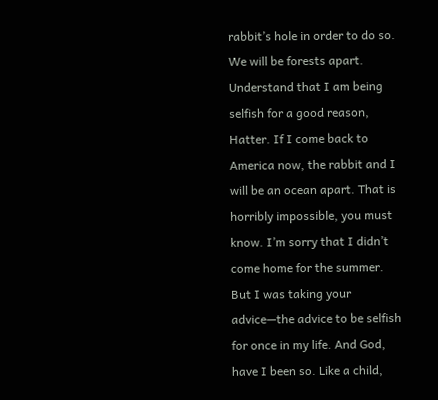rabbit’s hole in order to do so. We will be forests apart. Understand that I am being selfish for a good reason, Hatter. If I come back to America now, the rabbit and I will be an ocean apart. That is horribly impossible, you must know. I’m sorry that I didn’t come home for the summer. But I was taking your advice—the advice to be selfish for once in my life. And God, have I been so. Like a child,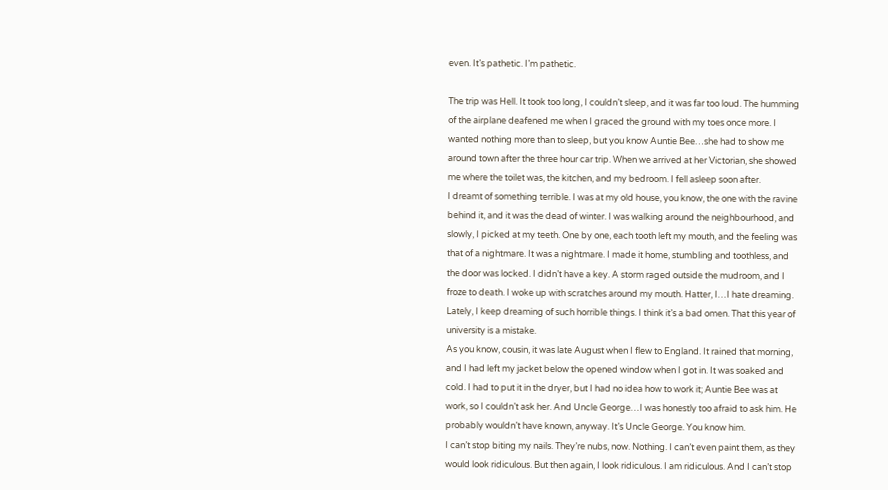even. It’s pathetic. I’m pathetic.

The trip was Hell. It took too long, I couldn’t sleep, and it was far too loud. The humming of the airplane deafened me when I graced the ground with my toes once more. I wanted nothing more than to sleep, but you know Auntie Bee…she had to show me around town after the three hour car trip. When we arrived at her Victorian, she showed me where the toilet was, the kitchen, and my bedroom. I fell asleep soon after.
I dreamt of something terrible. I was at my old house, you know, the one with the ravine behind it, and it was the dead of winter. I was walking around the neighbourhood, and slowly, I picked at my teeth. One by one, each tooth left my mouth, and the feeling was that of a nightmare. It was a nightmare. I made it home, stumbling and toothless, and the door was locked. I didn’t have a key. A storm raged outside the mudroom, and I froze to death. I woke up with scratches around my mouth. Hatter, I…I hate dreaming. Lately, I keep dreaming of such horrible things. I think it’s a bad omen. That this year of university is a mistake.
As you know, cousin, it was late August when I flew to England. It rained that morning, and I had left my jacket below the opened window when I got in. It was soaked and cold. I had to put it in the dryer, but I had no idea how to work it; Auntie Bee was at work, so I couldn’t ask her. And Uncle George…I was honestly too afraid to ask him. He probably wouldn’t have known, anyway. It’s Uncle George. You know him.
I can’t stop biting my nails. They’re nubs, now. Nothing. I can’t even paint them, as they would look ridiculous. But then again, I look ridiculous. I am ridiculous. And I can’t stop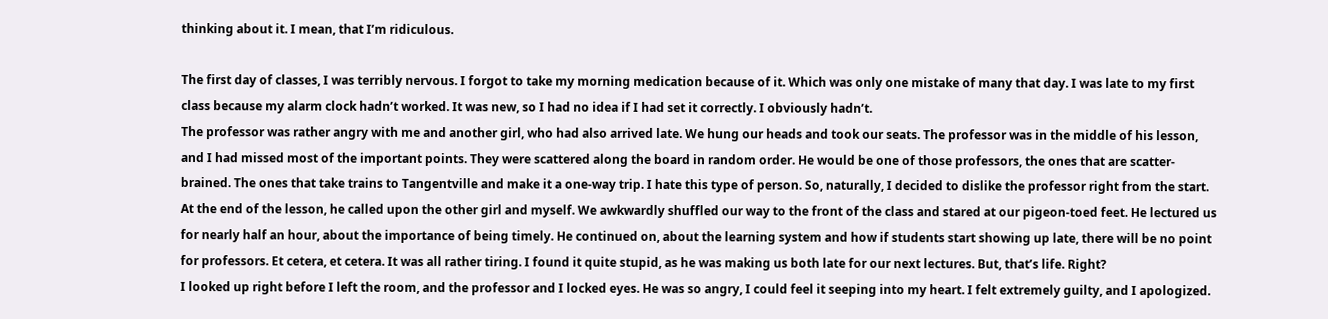thinking about it. I mean, that I’m ridiculous.

The first day of classes, I was terribly nervous. I forgot to take my morning medication because of it. Which was only one mistake of many that day. I was late to my first class because my alarm clock hadn’t worked. It was new, so I had no idea if I had set it correctly. I obviously hadn’t.
The professor was rather angry with me and another girl, who had also arrived late. We hung our heads and took our seats. The professor was in the middle of his lesson, and I had missed most of the important points. They were scattered along the board in random order. He would be one of those professors, the ones that are scatter-brained. The ones that take trains to Tangentville and make it a one-way trip. I hate this type of person. So, naturally, I decided to dislike the professor right from the start.
At the end of the lesson, he called upon the other girl and myself. We awkwardly shuffled our way to the front of the class and stared at our pigeon-toed feet. He lectured us for nearly half an hour, about the importance of being timely. He continued on, about the learning system and how if students start showing up late, there will be no point for professors. Et cetera, et cetera. It was all rather tiring. I found it quite stupid, as he was making us both late for our next lectures. But, that’s life. Right?
I looked up right before I left the room, and the professor and I locked eyes. He was so angry, I could feel it seeping into my heart. I felt extremely guilty, and I apologized.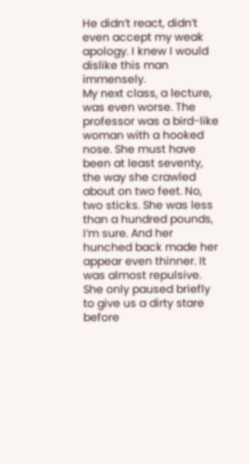He didn’t react, didn’t even accept my weak apology. I knew I would dislike this man immensely.
My next class, a lecture, was even worse. The professor was a bird-like woman with a hooked nose. She must have been at least seventy, the way she crawled about on two feet. No, two sticks. She was less than a hundred pounds, I’m sure. And her hunched back made her appear even thinner. It was almost repulsive. She only paused briefly to give us a dirty stare before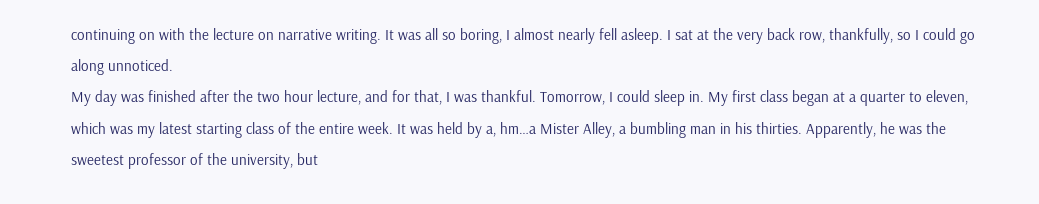continuing on with the lecture on narrative writing. It was all so boring, I almost nearly fell asleep. I sat at the very back row, thankfully, so I could go along unnoticed.
My day was finished after the two hour lecture, and for that, I was thankful. Tomorrow, I could sleep in. My first class began at a quarter to eleven, which was my latest starting class of the entire week. It was held by a, hm…a Mister Alley, a bumbling man in his thirties. Apparently, he was the sweetest professor of the university, but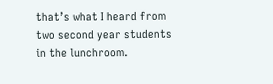that’s what I heard from two second year students in the lunchroom.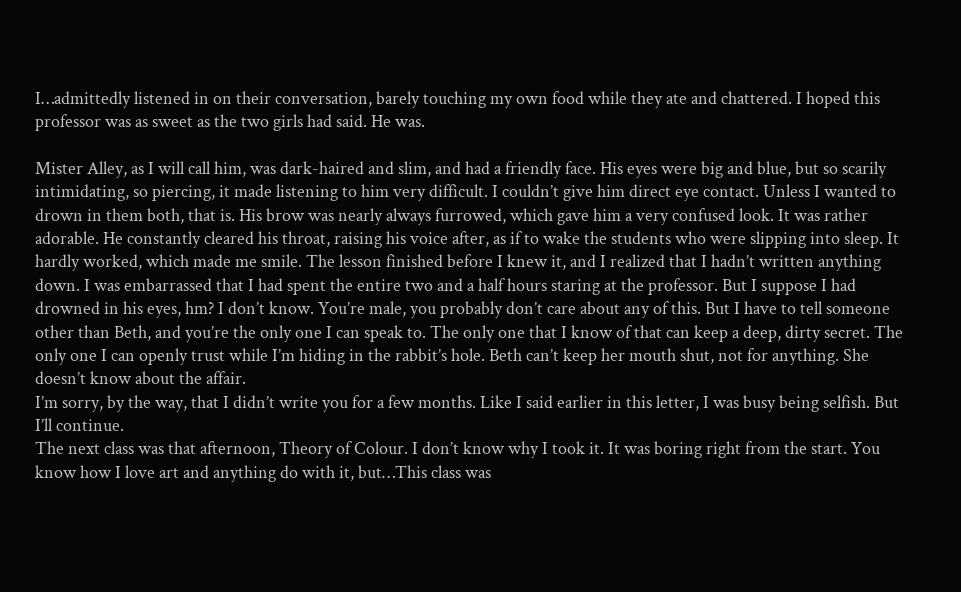I…admittedly listened in on their conversation, barely touching my own food while they ate and chattered. I hoped this professor was as sweet as the two girls had said. He was.

Mister Alley, as I will call him, was dark-haired and slim, and had a friendly face. His eyes were big and blue, but so scarily intimidating, so piercing, it made listening to him very difficult. I couldn’t give him direct eye contact. Unless I wanted to drown in them both, that is. His brow was nearly always furrowed, which gave him a very confused look. It was rather adorable. He constantly cleared his throat, raising his voice after, as if to wake the students who were slipping into sleep. It hardly worked, which made me smile. The lesson finished before I knew it, and I realized that I hadn’t written anything down. I was embarrassed that I had spent the entire two and a half hours staring at the professor. But I suppose I had drowned in his eyes, hm? I don’t know. You’re male, you probably don’t care about any of this. But I have to tell someone other than Beth, and you’re the only one I can speak to. The only one that I know of that can keep a deep, dirty secret. The only one I can openly trust while I’m hiding in the rabbit’s hole. Beth can’t keep her mouth shut, not for anything. She doesn’t know about the affair.
I’m sorry, by the way, that I didn’t write you for a few months. Like I said earlier in this letter, I was busy being selfish. But I’ll continue.
The next class was that afternoon, Theory of Colour. I don’t know why I took it. It was boring right from the start. You know how I love art and anything do with it, but…This class was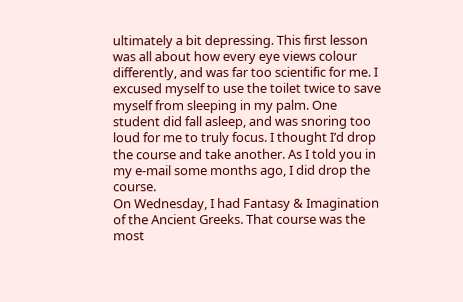ultimately a bit depressing. This first lesson was all about how every eye views colour differently, and was far too scientific for me. I excused myself to use the toilet twice to save myself from sleeping in my palm. One student did fall asleep, and was snoring too loud for me to truly focus. I thought I’d drop the course and take another. As I told you in my e-mail some months ago, I did drop the course.
On Wednesday, I had Fantasy & Imagination of the Ancient Greeks. That course was the most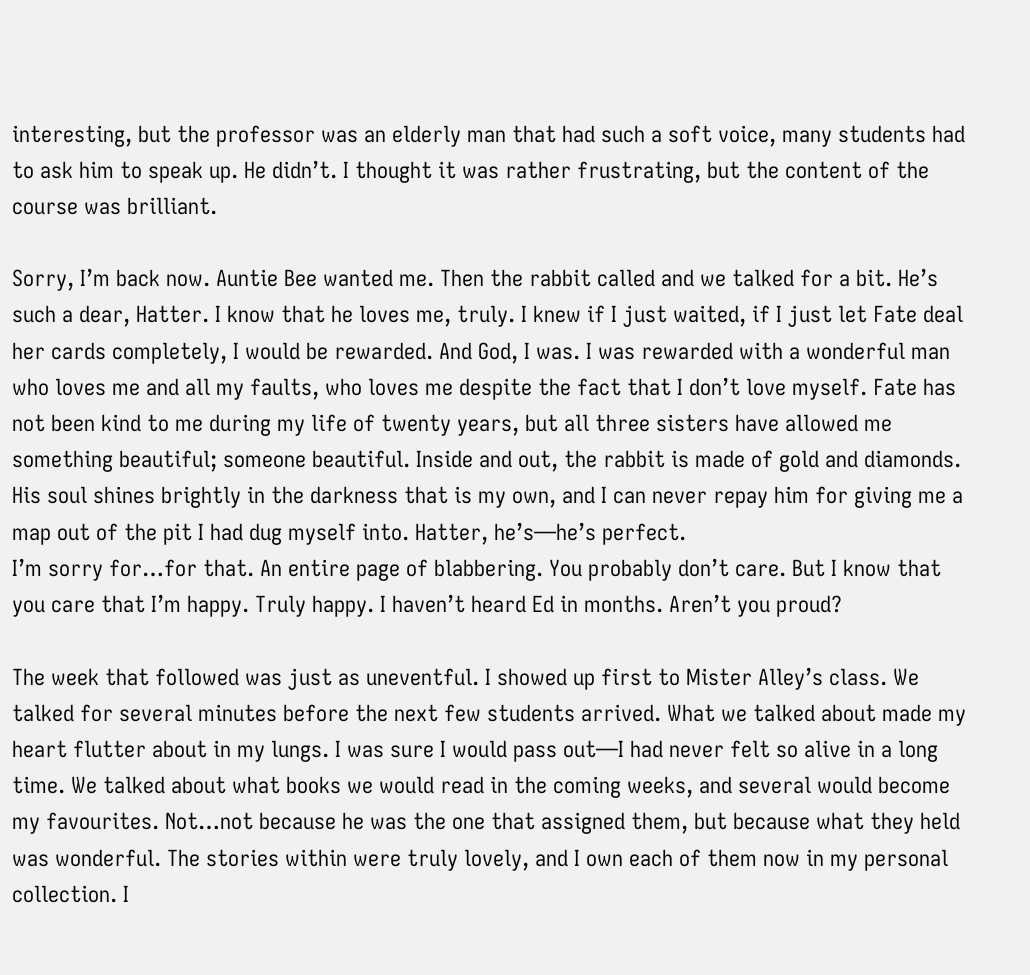interesting, but the professor was an elderly man that had such a soft voice, many students had to ask him to speak up. He didn’t. I thought it was rather frustrating, but the content of the course was brilliant.

Sorry, I’m back now. Auntie Bee wanted me. Then the rabbit called and we talked for a bit. He’s such a dear, Hatter. I know that he loves me, truly. I knew if I just waited, if I just let Fate deal her cards completely, I would be rewarded. And God, I was. I was rewarded with a wonderful man who loves me and all my faults, who loves me despite the fact that I don’t love myself. Fate has not been kind to me during my life of twenty years, but all three sisters have allowed me something beautiful; someone beautiful. Inside and out, the rabbit is made of gold and diamonds. His soul shines brightly in the darkness that is my own, and I can never repay him for giving me a map out of the pit I had dug myself into. Hatter, he’s—he’s perfect.
I’m sorry for…for that. An entire page of blabbering. You probably don’t care. But I know that you care that I’m happy. Truly happy. I haven’t heard Ed in months. Aren’t you proud?

The week that followed was just as uneventful. I showed up first to Mister Alley’s class. We talked for several minutes before the next few students arrived. What we talked about made my heart flutter about in my lungs. I was sure I would pass out—I had never felt so alive in a long time. We talked about what books we would read in the coming weeks, and several would become my favourites. Not…not because he was the one that assigned them, but because what they held was wonderful. The stories within were truly lovely, and I own each of them now in my personal collection. I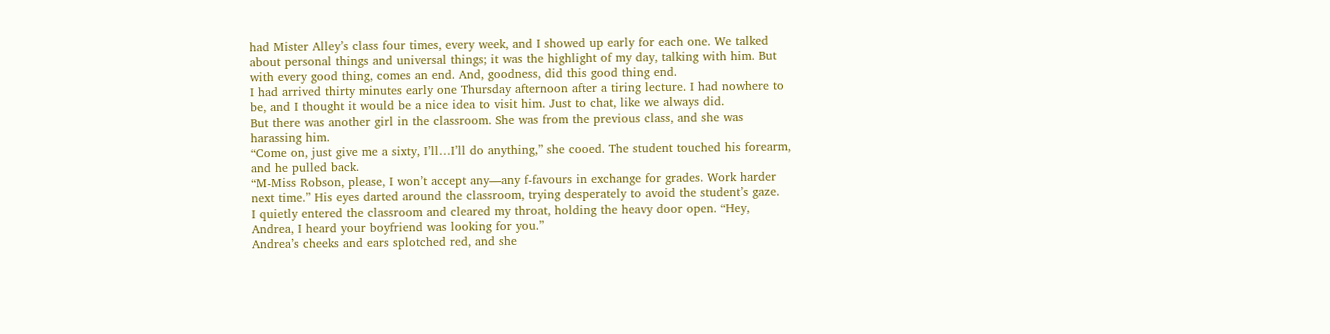had Mister Alley’s class four times, every week, and I showed up early for each one. We talked about personal things and universal things; it was the highlight of my day, talking with him. But with every good thing, comes an end. And, goodness, did this good thing end.
I had arrived thirty minutes early one Thursday afternoon after a tiring lecture. I had nowhere to be, and I thought it would be a nice idea to visit him. Just to chat, like we always did.
But there was another girl in the classroom. She was from the previous class, and she was harassing him.
“Come on, just give me a sixty, I’ll…I’ll do anything,” she cooed. The student touched his forearm, and he pulled back.
“M-Miss Robson, please, I won’t accept any—any f-favours in exchange for grades. Work harder next time.” His eyes darted around the classroom, trying desperately to avoid the student’s gaze.
I quietly entered the classroom and cleared my throat, holding the heavy door open. “Hey, Andrea, I heard your boyfriend was looking for you.”
Andrea’s cheeks and ears splotched red, and she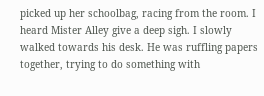picked up her schoolbag, racing from the room. I heard Mister Alley give a deep sigh. I slowly walked towards his desk. He was ruffling papers together, trying to do something with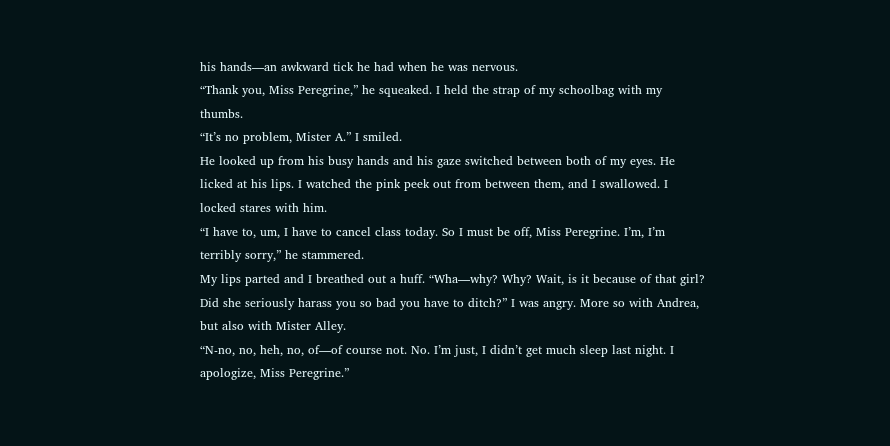his hands—an awkward tick he had when he was nervous.
“Thank you, Miss Peregrine,” he squeaked. I held the strap of my schoolbag with my thumbs.
“It’s no problem, Mister A.” I smiled.
He looked up from his busy hands and his gaze switched between both of my eyes. He licked at his lips. I watched the pink peek out from between them, and I swallowed. I locked stares with him.
“I have to, um, I have to cancel class today. So I must be off, Miss Peregrine. I’m, I’m terribly sorry,” he stammered.
My lips parted and I breathed out a huff. “Wha—why? Why? Wait, is it because of that girl? Did she seriously harass you so bad you have to ditch?” I was angry. More so with Andrea, but also with Mister Alley.
“N-no, no, heh, no, of—of course not. No. I’m just, I didn’t get much sleep last night. I apologize, Miss Peregrine.”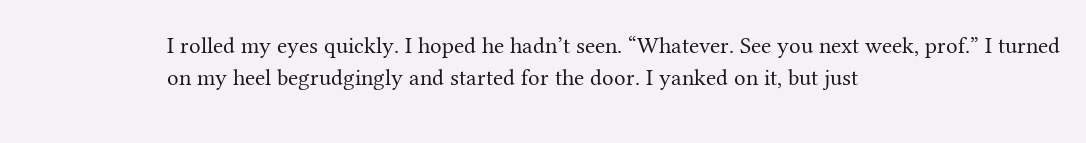I rolled my eyes quickly. I hoped he hadn’t seen. “Whatever. See you next week, prof.” I turned on my heel begrudgingly and started for the door. I yanked on it, but just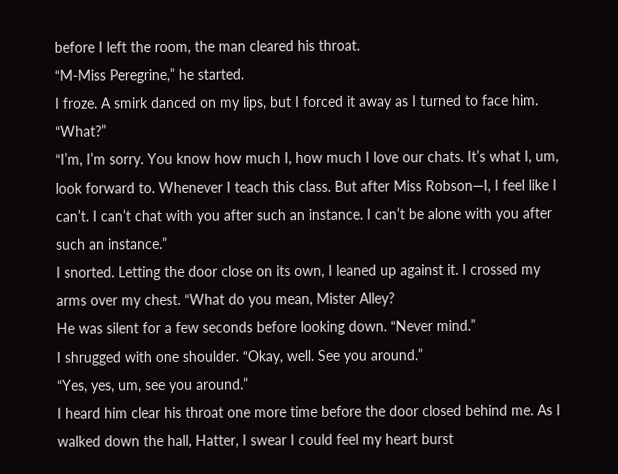before I left the room, the man cleared his throat.
“M-Miss Peregrine,” he started.
I froze. A smirk danced on my lips, but I forced it away as I turned to face him. “What?”
“I’m, I’m sorry. You know how much I, how much I love our chats. It’s what I, um, look forward to. Whenever I teach this class. But after Miss Robson—I, I feel like I can’t. I can’t chat with you after such an instance. I can’t be alone with you after such an instance.”
I snorted. Letting the door close on its own, I leaned up against it. I crossed my arms over my chest. “What do you mean, Mister Alley?
He was silent for a few seconds before looking down. “Never mind.”
I shrugged with one shoulder. “Okay, well. See you around.”
“Yes, yes, um, see you around.”
I heard him clear his throat one more time before the door closed behind me. As I walked down the hall, Hatter, I swear I could feel my heart burst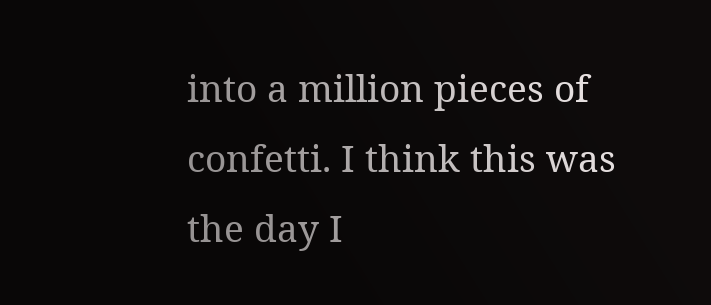into a million pieces of confetti. I think this was the day I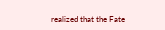realized that the Fate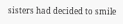sisters had decided to smile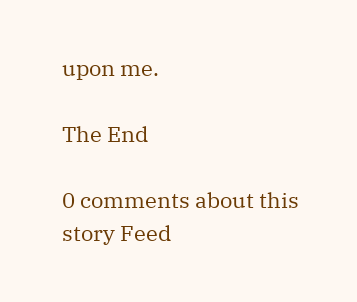upon me.

The End

0 comments about this story Feed